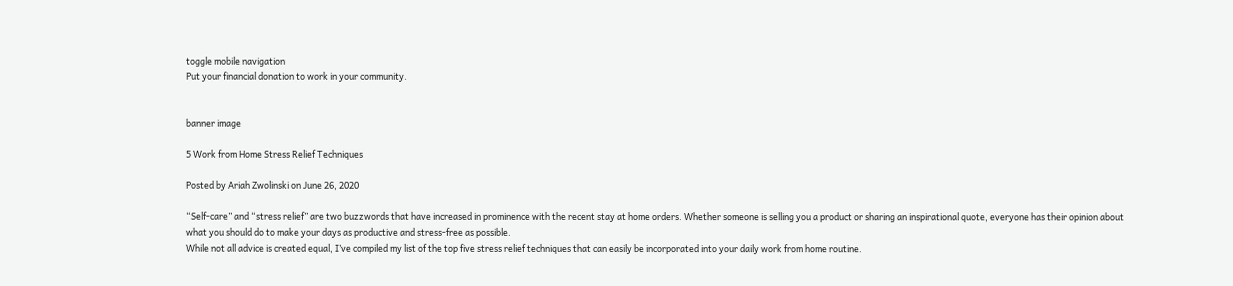toggle mobile navigation
Put your financial donation to work in your community.


banner image

5 Work from Home Stress Relief Techniques

Posted by Ariah Zwolinski on June 26, 2020

“Self-care” and “stress relief” are two buzzwords that have increased in prominence with the recent stay at home orders. Whether someone is selling you a product or sharing an inspirational quote, everyone has their opinion about what you should do to make your days as productive and stress-free as possible.
While not all advice is created equal, I’ve compiled my list of the top five stress relief techniques that can easily be incorporated into your daily work from home routine.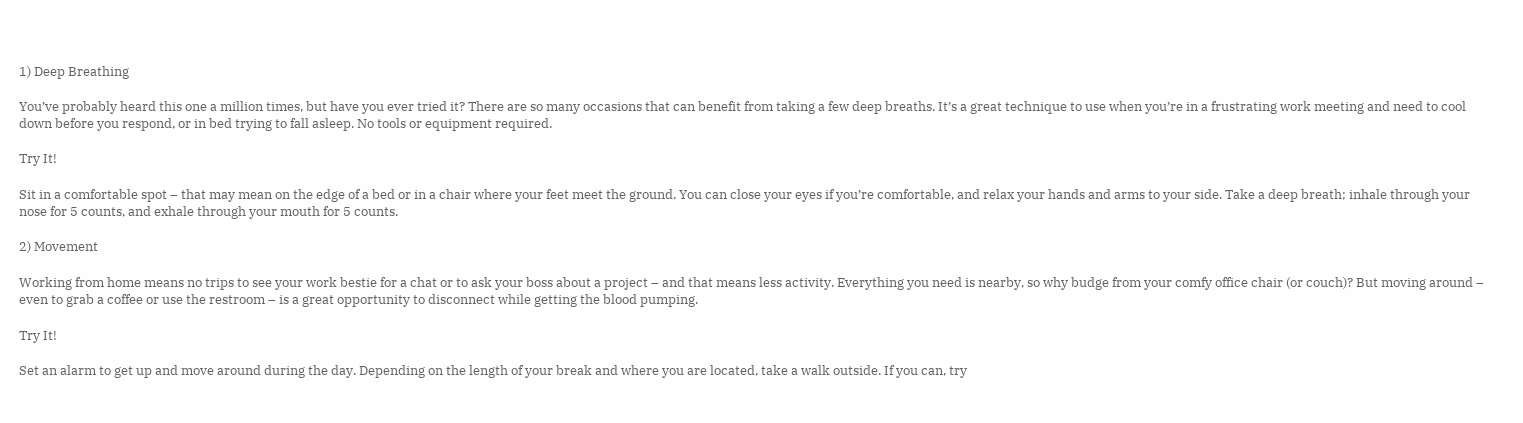1) Deep Breathing

You’ve probably heard this one a million times, but have you ever tried it? There are so many occasions that can benefit from taking a few deep breaths. It’s a great technique to use when you’re in a frustrating work meeting and need to cool down before you respond, or in bed trying to fall asleep. No tools or equipment required.

Try It!

Sit in a comfortable spot – that may mean on the edge of a bed or in a chair where your feet meet the ground. You can close your eyes if you’re comfortable, and relax your hands and arms to your side. Take a deep breath; inhale through your nose for 5 counts, and exhale through your mouth for 5 counts.

2) Movement

Working from home means no trips to see your work bestie for a chat or to ask your boss about a project – and that means less activity. Everything you need is nearby, so why budge from your comfy office chair (or couch)? But moving around – even to grab a coffee or use the restroom – is a great opportunity to disconnect while getting the blood pumping.

Try It!

Set an alarm to get up and move around during the day. Depending on the length of your break and where you are located, take a walk outside. If you can, try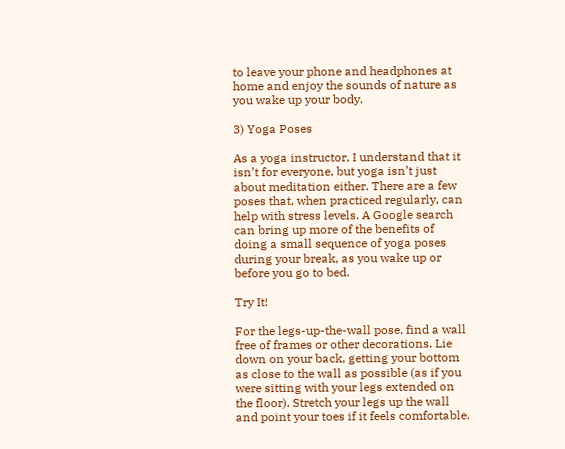to leave your phone and headphones at home and enjoy the sounds of nature as you wake up your body.

3) Yoga Poses

As a yoga instructor, I understand that it isn’t for everyone, but yoga isn’t just about meditation either. There are a few poses that, when practiced regularly, can help with stress levels. A Google search can bring up more of the benefits of doing a small sequence of yoga poses during your break, as you wake up or before you go to bed.

Try It!

For the legs-up-the-wall pose, find a wall free of frames or other decorations. Lie down on your back, getting your bottom as close to the wall as possible (as if you were sitting with your legs extended on the floor). Stretch your legs up the wall and point your toes if it feels comfortable.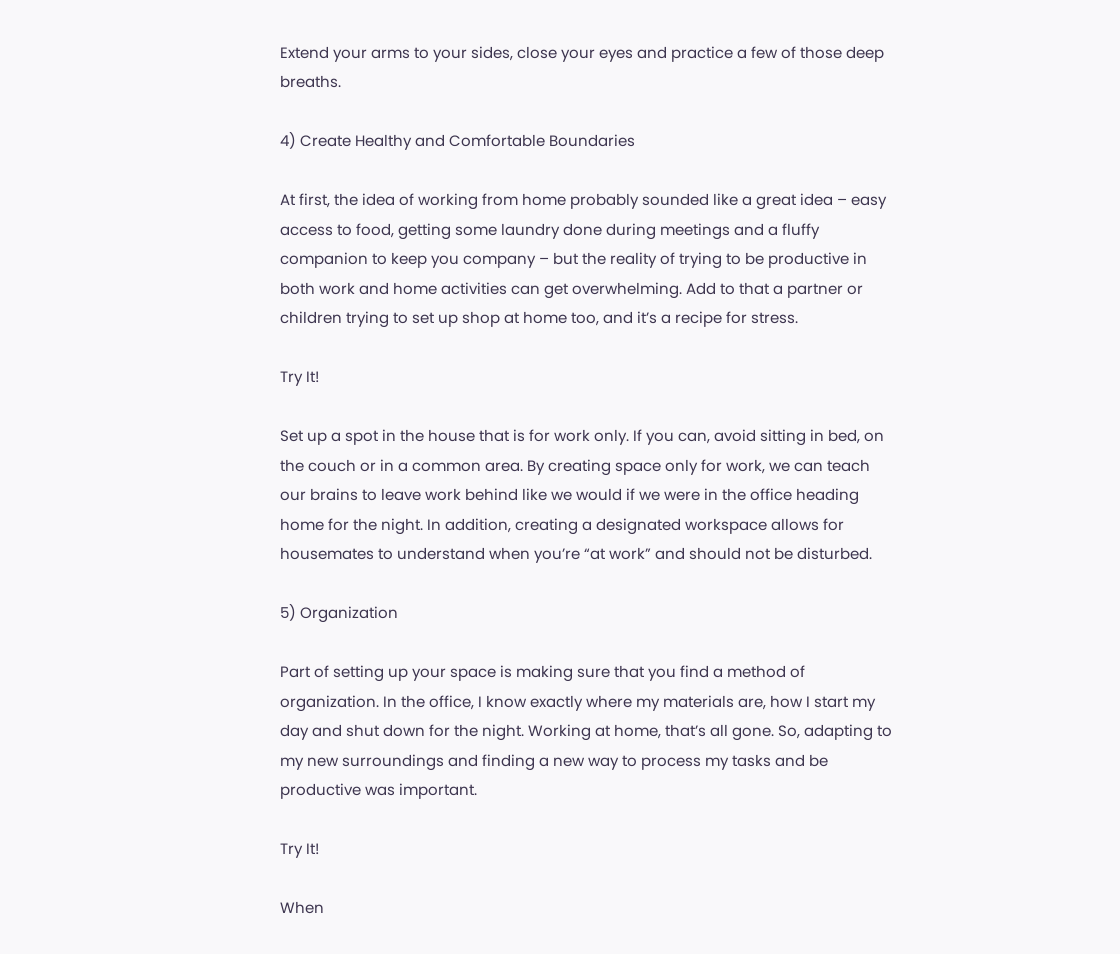Extend your arms to your sides, close your eyes and practice a few of those deep breaths.

4) Create Healthy and Comfortable Boundaries

At first, the idea of working from home probably sounded like a great idea – easy access to food, getting some laundry done during meetings and a fluffy companion to keep you company – but the reality of trying to be productive in both work and home activities can get overwhelming. Add to that a partner or children trying to set up shop at home too, and it’s a recipe for stress.

Try It!

Set up a spot in the house that is for work only. If you can, avoid sitting in bed, on the couch or in a common area. By creating space only for work, we can teach our brains to leave work behind like we would if we were in the office heading home for the night. In addition, creating a designated workspace allows for housemates to understand when you’re “at work” and should not be disturbed.

5) Organization

Part of setting up your space is making sure that you find a method of organization. In the office, I know exactly where my materials are, how I start my day and shut down for the night. Working at home, that’s all gone. So, adapting to my new surroundings and finding a new way to process my tasks and be productive was important.

Try It!

When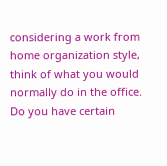considering a work from home organization style, think of what you would normally do in the office. Do you have certain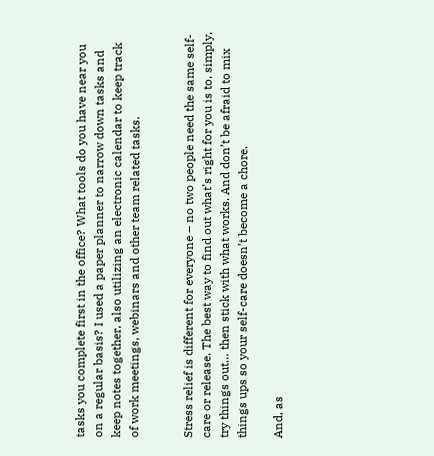tasks you complete first in the office? What tools do you have near you on a regular basis? I used a paper planner to narrow down tasks and keep notes together, also utilizing an electronic calendar to keep track of work meetings, webinars and other team related tasks.


Stress relief is different for everyone – no two people need the same self-care or release. The best way to find out what’s right for you is to, simply, try things out… then stick with what works. And don’t be afraid to mix things ups so your self-care doesn’t become a chore.

And, as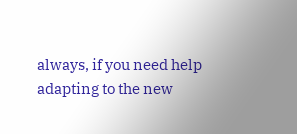always, if you need help adapting to the new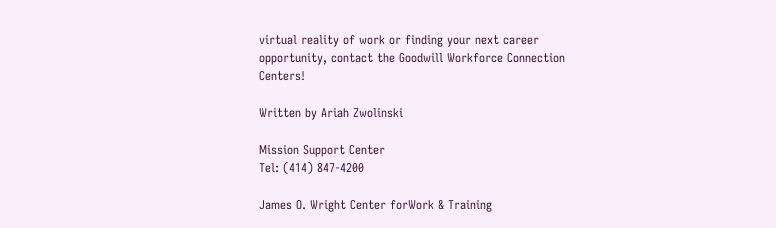virtual reality of work or finding your next career opportunity, contact the Goodwill Workforce Connection Centers!

Written by Ariah Zwolinski

Mission Support Center
Tel: (414) 847-4200

James O. Wright Center forWork & Training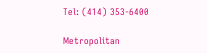Tel: (414) 353-6400

Metropolitan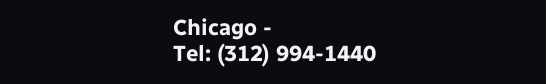Chicago -
Tel: (312) 994-1440